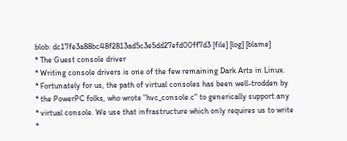blob: dc17fe3a88bc48f2813ad5c3e5dd27efd00ff7d3 [file] [log] [blame]
* The Guest console driver
* Writing console drivers is one of the few remaining Dark Arts in Linux.
* Fortunately for us, the path of virtual consoles has been well-trodden by
* the PowerPC folks, who wrote "hvc_console.c" to generically support any
* virtual console. We use that infrastructure which only requires us to write
*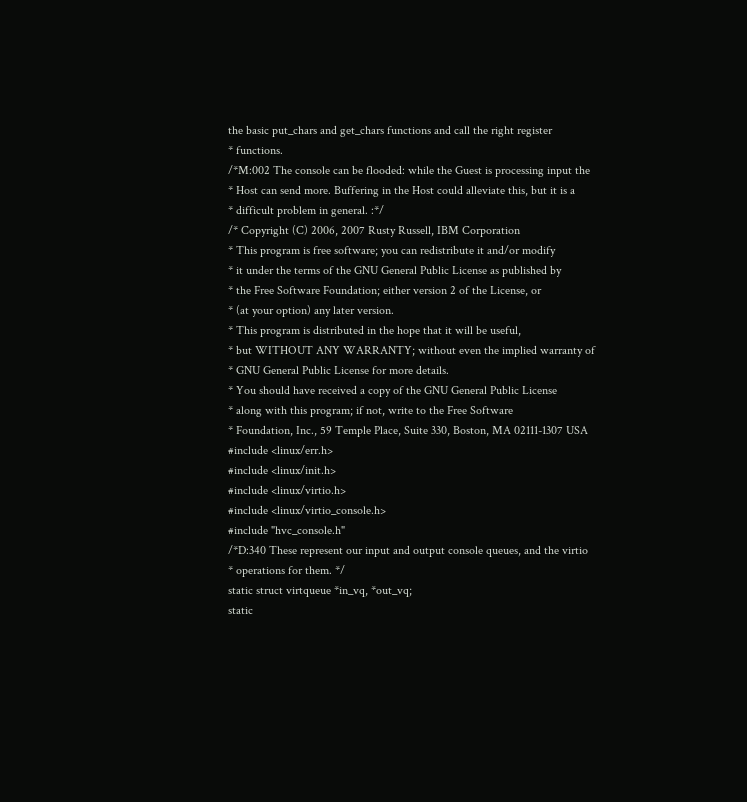the basic put_chars and get_chars functions and call the right register
* functions.
/*M:002 The console can be flooded: while the Guest is processing input the
* Host can send more. Buffering in the Host could alleviate this, but it is a
* difficult problem in general. :*/
/* Copyright (C) 2006, 2007 Rusty Russell, IBM Corporation
* This program is free software; you can redistribute it and/or modify
* it under the terms of the GNU General Public License as published by
* the Free Software Foundation; either version 2 of the License, or
* (at your option) any later version.
* This program is distributed in the hope that it will be useful,
* but WITHOUT ANY WARRANTY; without even the implied warranty of
* GNU General Public License for more details.
* You should have received a copy of the GNU General Public License
* along with this program; if not, write to the Free Software
* Foundation, Inc., 59 Temple Place, Suite 330, Boston, MA 02111-1307 USA
#include <linux/err.h>
#include <linux/init.h>
#include <linux/virtio.h>
#include <linux/virtio_console.h>
#include "hvc_console.h"
/*D:340 These represent our input and output console queues, and the virtio
* operations for them. */
static struct virtqueue *in_vq, *out_vq;
static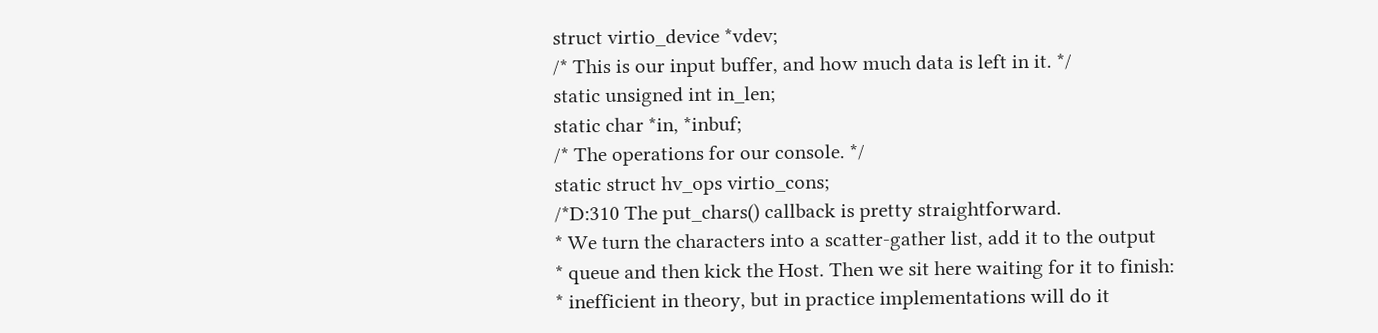struct virtio_device *vdev;
/* This is our input buffer, and how much data is left in it. */
static unsigned int in_len;
static char *in, *inbuf;
/* The operations for our console. */
static struct hv_ops virtio_cons;
/*D:310 The put_chars() callback is pretty straightforward.
* We turn the characters into a scatter-gather list, add it to the output
* queue and then kick the Host. Then we sit here waiting for it to finish:
* inefficient in theory, but in practice implementations will do it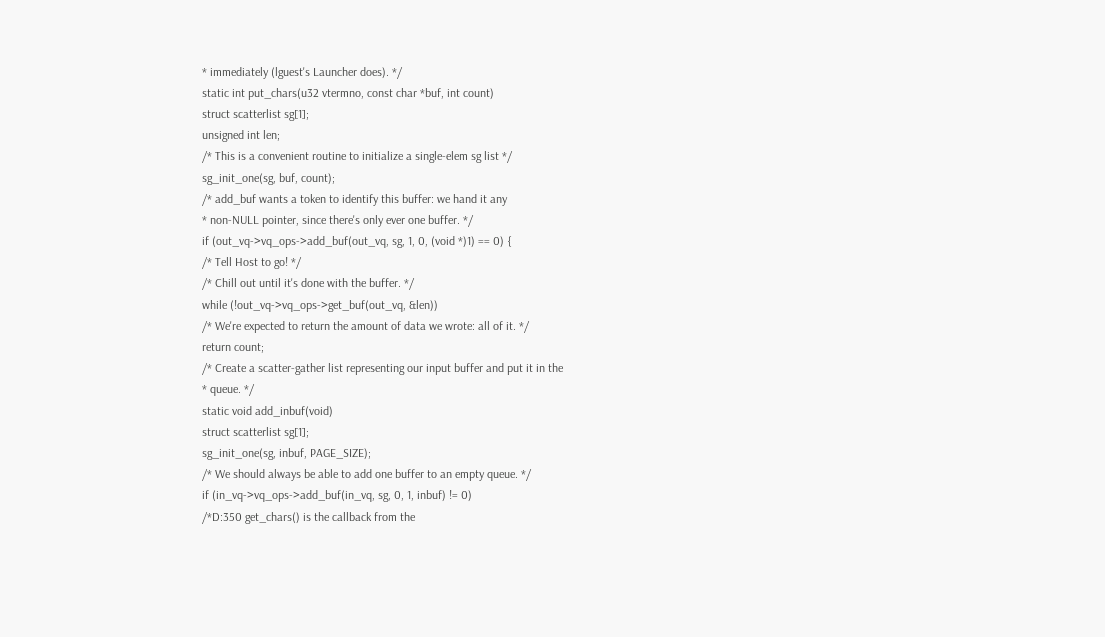* immediately (lguest's Launcher does). */
static int put_chars(u32 vtermno, const char *buf, int count)
struct scatterlist sg[1];
unsigned int len;
/* This is a convenient routine to initialize a single-elem sg list */
sg_init_one(sg, buf, count);
/* add_buf wants a token to identify this buffer: we hand it any
* non-NULL pointer, since there's only ever one buffer. */
if (out_vq->vq_ops->add_buf(out_vq, sg, 1, 0, (void *)1) == 0) {
/* Tell Host to go! */
/* Chill out until it's done with the buffer. */
while (!out_vq->vq_ops->get_buf(out_vq, &len))
/* We're expected to return the amount of data we wrote: all of it. */
return count;
/* Create a scatter-gather list representing our input buffer and put it in the
* queue. */
static void add_inbuf(void)
struct scatterlist sg[1];
sg_init_one(sg, inbuf, PAGE_SIZE);
/* We should always be able to add one buffer to an empty queue. */
if (in_vq->vq_ops->add_buf(in_vq, sg, 0, 1, inbuf) != 0)
/*D:350 get_chars() is the callback from the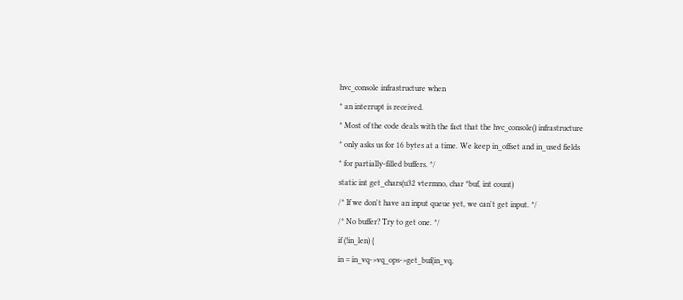hvc_console infrastructure when
* an interrupt is received.
* Most of the code deals with the fact that the hvc_console() infrastructure
* only asks us for 16 bytes at a time. We keep in_offset and in_used fields
* for partially-filled buffers. */
static int get_chars(u32 vtermno, char *buf, int count)
/* If we don't have an input queue yet, we can't get input. */
/* No buffer? Try to get one. */
if (!in_len) {
in = in_vq->vq_ops->get_buf(in_vq,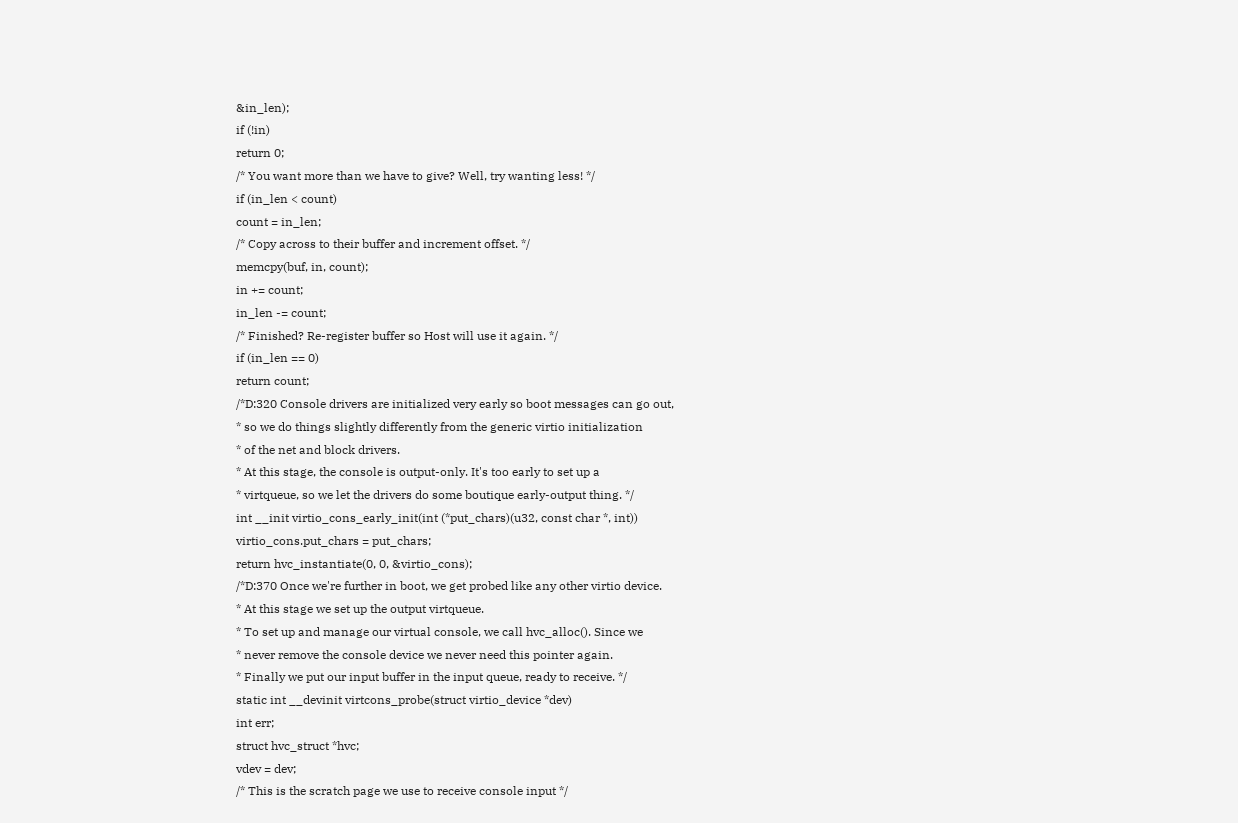&in_len);
if (!in)
return 0;
/* You want more than we have to give? Well, try wanting less! */
if (in_len < count)
count = in_len;
/* Copy across to their buffer and increment offset. */
memcpy(buf, in, count);
in += count;
in_len -= count;
/* Finished? Re-register buffer so Host will use it again. */
if (in_len == 0)
return count;
/*D:320 Console drivers are initialized very early so boot messages can go out,
* so we do things slightly differently from the generic virtio initialization
* of the net and block drivers.
* At this stage, the console is output-only. It's too early to set up a
* virtqueue, so we let the drivers do some boutique early-output thing. */
int __init virtio_cons_early_init(int (*put_chars)(u32, const char *, int))
virtio_cons.put_chars = put_chars;
return hvc_instantiate(0, 0, &virtio_cons);
/*D:370 Once we're further in boot, we get probed like any other virtio device.
* At this stage we set up the output virtqueue.
* To set up and manage our virtual console, we call hvc_alloc(). Since we
* never remove the console device we never need this pointer again.
* Finally we put our input buffer in the input queue, ready to receive. */
static int __devinit virtcons_probe(struct virtio_device *dev)
int err;
struct hvc_struct *hvc;
vdev = dev;
/* This is the scratch page we use to receive console input */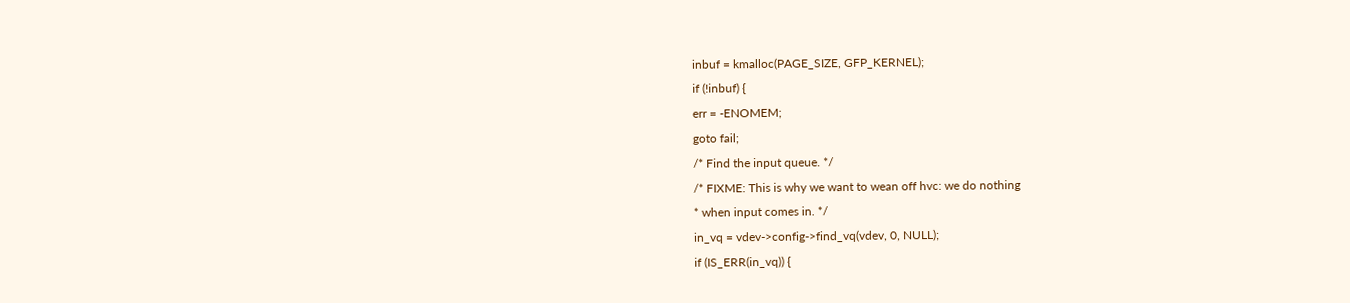inbuf = kmalloc(PAGE_SIZE, GFP_KERNEL);
if (!inbuf) {
err = -ENOMEM;
goto fail;
/* Find the input queue. */
/* FIXME: This is why we want to wean off hvc: we do nothing
* when input comes in. */
in_vq = vdev->config->find_vq(vdev, 0, NULL);
if (IS_ERR(in_vq)) {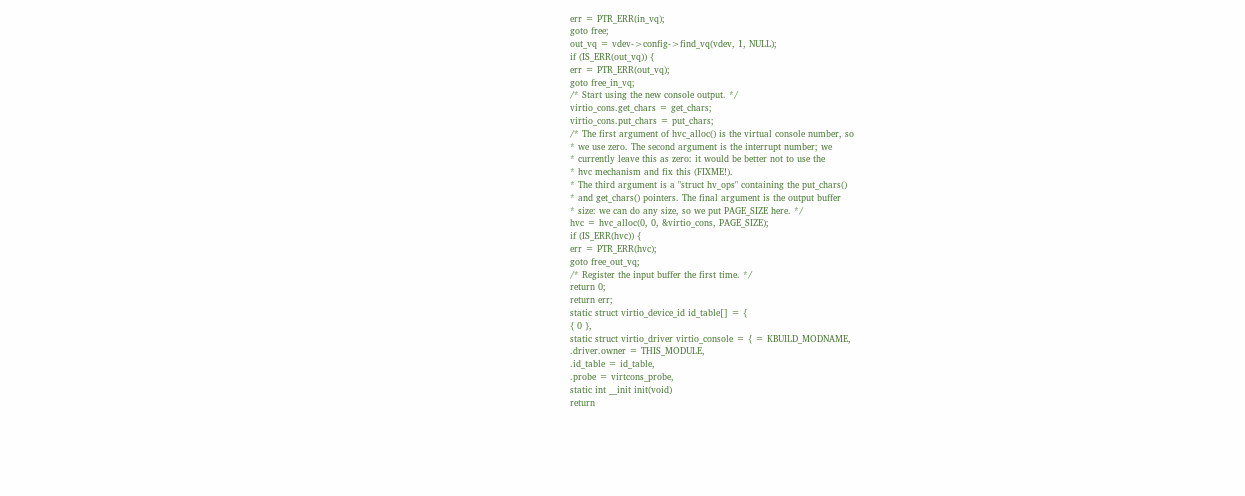err = PTR_ERR(in_vq);
goto free;
out_vq = vdev->config->find_vq(vdev, 1, NULL);
if (IS_ERR(out_vq)) {
err = PTR_ERR(out_vq);
goto free_in_vq;
/* Start using the new console output. */
virtio_cons.get_chars = get_chars;
virtio_cons.put_chars = put_chars;
/* The first argument of hvc_alloc() is the virtual console number, so
* we use zero. The second argument is the interrupt number; we
* currently leave this as zero: it would be better not to use the
* hvc mechanism and fix this (FIXME!).
* The third argument is a "struct hv_ops" containing the put_chars()
* and get_chars() pointers. The final argument is the output buffer
* size: we can do any size, so we put PAGE_SIZE here. */
hvc = hvc_alloc(0, 0, &virtio_cons, PAGE_SIZE);
if (IS_ERR(hvc)) {
err = PTR_ERR(hvc);
goto free_out_vq;
/* Register the input buffer the first time. */
return 0;
return err;
static struct virtio_device_id id_table[] = {
{ 0 },
static struct virtio_driver virtio_console = { = KBUILD_MODNAME,
.driver.owner = THIS_MODULE,
.id_table = id_table,
.probe = virtcons_probe,
static int __init init(void)
return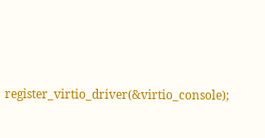register_virtio_driver(&virtio_console);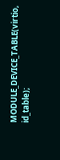MODULE_DEVICE_TABLE(virtio, id_table);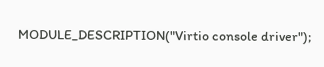MODULE_DESCRIPTION("Virtio console driver");